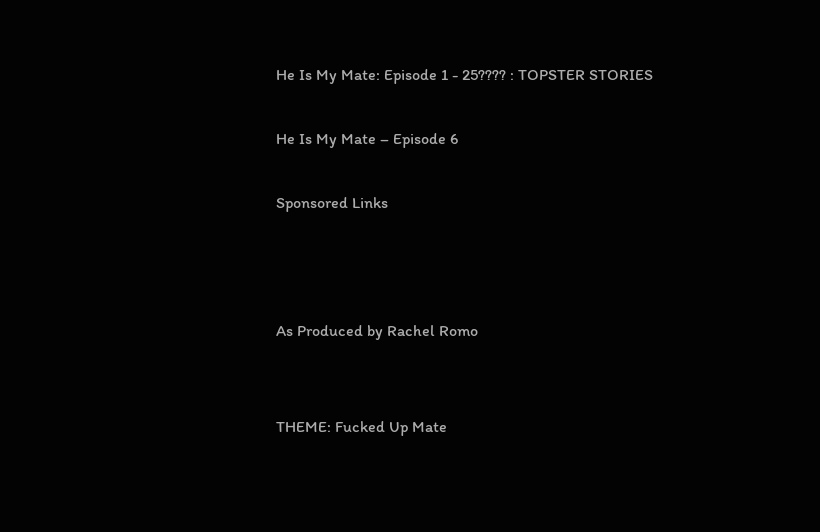He Is My Mate: Episode 1 - 25???? : TOPSTER STORIES

He Is My Mate – Episode 6

Sponsored Links



As Produced by Rachel Romo


THEME: Fucked Up Mate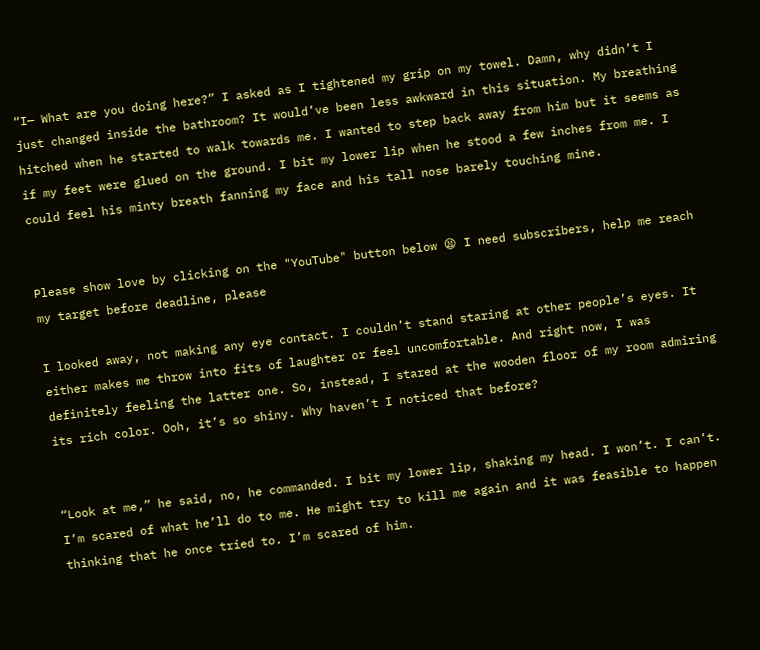“I— What are you doing here?” I asked as I tightened my grip on my towel. Damn, why didn’t I just changed inside the bathroom? It would’ve been less awkward in this situation. My breathing hitched when he started to walk towards me. I wanted to step back away from him but it seems as if my feet were glued on the ground. I bit my lower lip when he stood a few inches from me. I could feel his minty breath fanning my face and his tall nose barely touching mine.


Please show love by clicking on the "YouTube" button below 😫 I need subscribers, help me reach my target before deadline, please

I looked away, not making any eye contact. I couldn’t stand staring at other people’s eyes. It either makes me throw into fits of laughter or feel uncomfortable. And right now, I was definitely feeling the latter one. So, instead, I stared at the wooden floor of my room admiring its rich color. Ooh, it’s so shiny. Why haven’t I noticed that before?


“Look at me,” he said, no, he commanded. I bit my lower lip, shaking my head. I won’t. I can’t. I’m scared of what he’ll do to me. He might try to kill me again and it was feasible to happen thinking that he once tried to. I’m scared of him.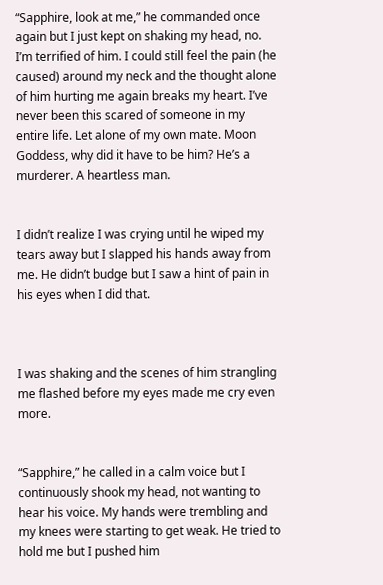“Sapphire, look at me,” he commanded once again but I just kept on shaking my head, no. I’m terrified of him. I could still feel the pain (he caused) around my neck and the thought alone of him hurting me again breaks my heart. I’ve never been this scared of someone in my entire life. Let alone of my own mate. Moon Goddess, why did it have to be him? He’s a murderer. A heartless man.


I didn’t realize I was crying until he wiped my tears away but I slapped his hands away from me. He didn’t budge but I saw a hint of pain in his eyes when I did that.



I was shaking and the scenes of him strangling me flashed before my eyes made me cry even more.


“Sapphire,” he called in a calm voice but I continuously shook my head, not wanting to hear his voice. My hands were trembling and my knees were starting to get weak. He tried to hold me but I pushed him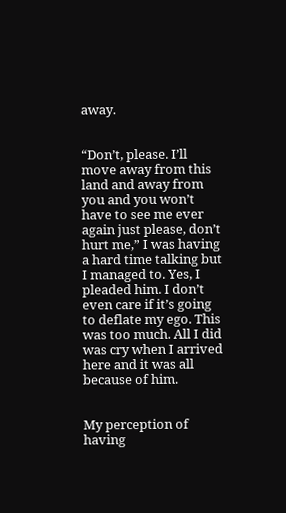away.


“Don’t, please. I’ll move away from this land and away from you and you won’t have to see me ever again just please, don’t hurt me,” I was having a hard time talking but I managed to. Yes, I pleaded him. I don’t even care if it’s going to deflate my ego. This was too much. All I did was cry when I arrived here and it was all because of him.


My perception of having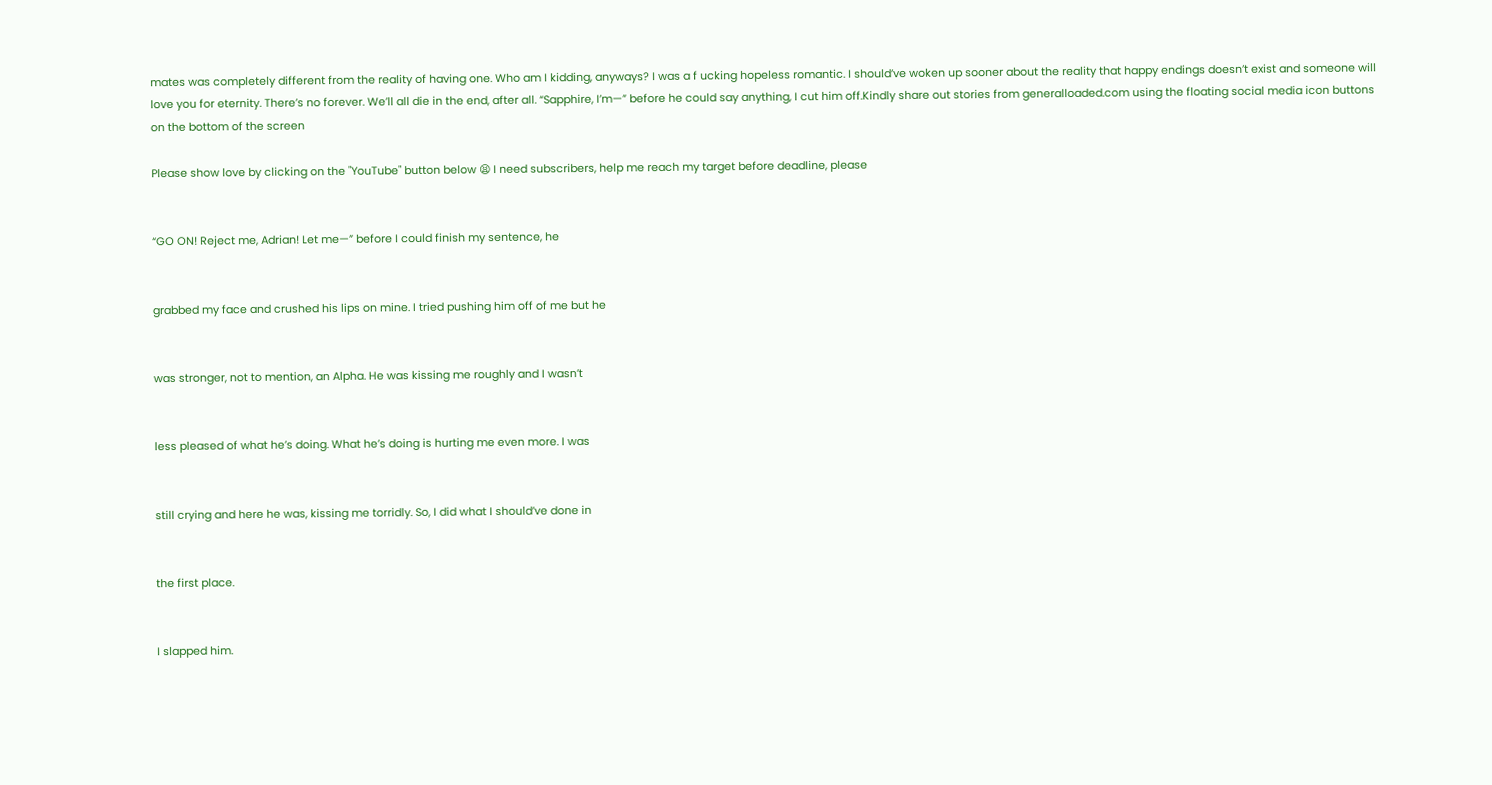mates was completely different from the reality of having one. Who am I kidding, anyways? I was a f ucking hopeless romantic. I should’ve woken up sooner about the reality that happy endings doesn’t exist and someone will love you for eternity. There’s no forever. We’ll all die in the end, after all. “Sapphire, I’m—” before he could say anything, I cut him off.Kindly share out stories from generalloaded.com using the floating social media icon buttons on the bottom of the screen

Please show love by clicking on the "YouTube" button below 😫 I need subscribers, help me reach my target before deadline, please


“GO ON! Reject me, Adrian! Let me—” before I could finish my sentence, he


grabbed my face and crushed his lips on mine. I tried pushing him off of me but he


was stronger, not to mention, an Alpha. He was kissing me roughly and I wasn’t


less pleased of what he’s doing. What he’s doing is hurting me even more. I was


still crying and here he was, kissing me torridly. So, I did what I should’ve done in


the first place.


I slapped him.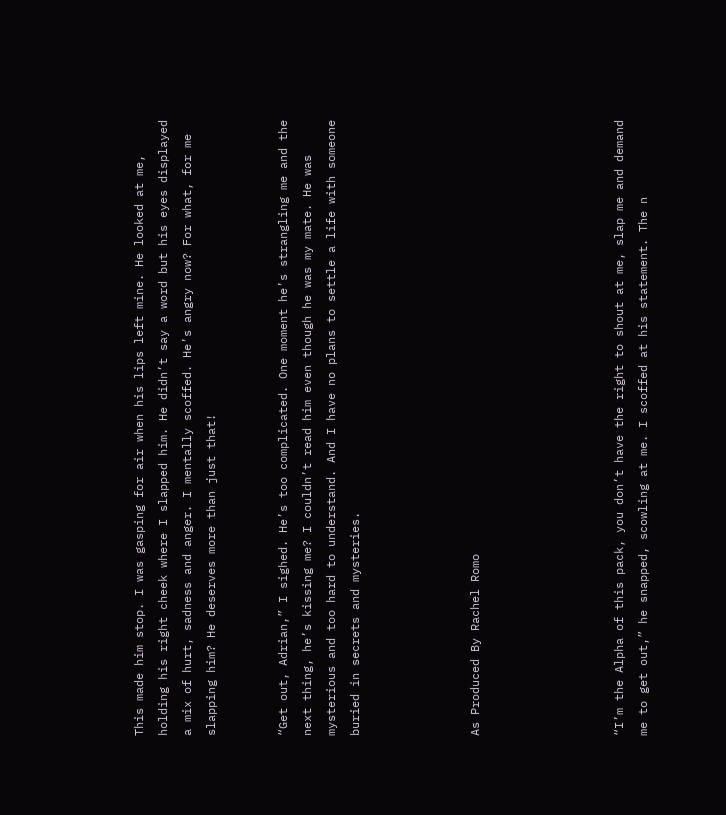This made him stop. I was gasping for air when his lips left mine. He looked at me, holding his right cheek where I slapped him. He didn’t say a word but his eyes displayed a mix of hurt, sadness and anger. I mentally scoffed. He’s angry now? For what, for me slapping him? He deserves more than just that!


“Get out, Adrian,” I sighed. He’s too complicated. One moment he’s strangling me and the next thing, he’s kissing me? I couldn’t read him even though he was my mate. He was mysterious and too hard to understand. And I have no plans to settle a life with someone buried in secrets and mysteries.




As Produced By Rachel Romo





“I’m the Alpha of this pack, you don’t have the right to shout at me, slap me and demand me to get out,” he snapped, scowling at me. I scoffed at his statement. The n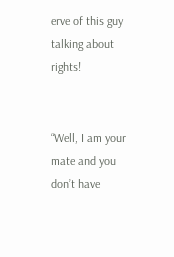erve of this guy talking about rights!


“Well, I am your mate and you don’t have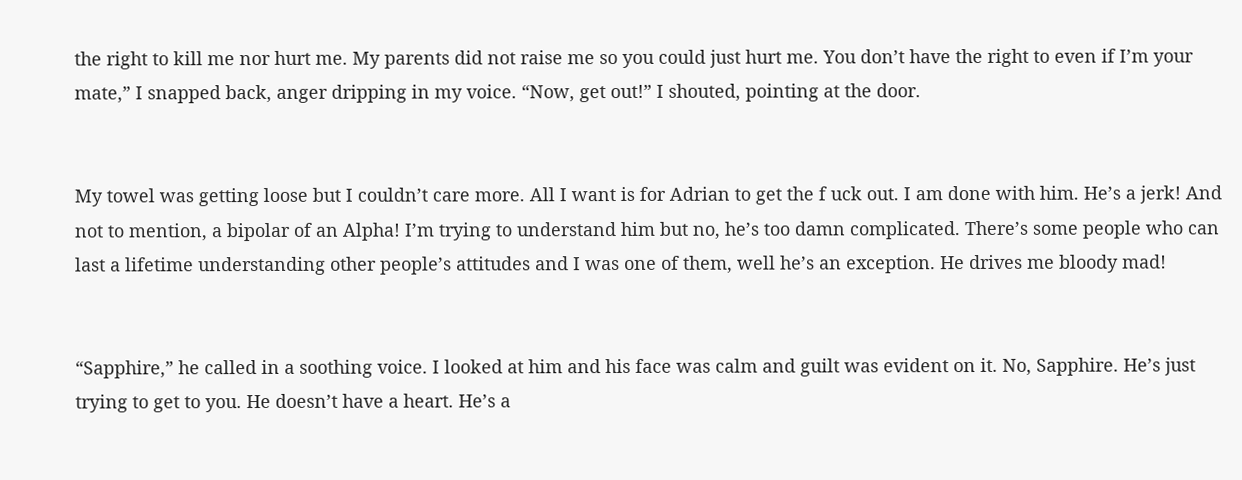the right to kill me nor hurt me. My parents did not raise me so you could just hurt me. You don’t have the right to even if I’m your mate,” I snapped back, anger dripping in my voice. “Now, get out!” I shouted, pointing at the door.


My towel was getting loose but I couldn’t care more. All I want is for Adrian to get the f uck out. I am done with him. He’s a jerk! And not to mention, a bipolar of an Alpha! I’m trying to understand him but no, he’s too damn complicated. There’s some people who can last a lifetime understanding other people’s attitudes and I was one of them, well he’s an exception. He drives me bloody mad!


“Sapphire,” he called in a soothing voice. I looked at him and his face was calm and guilt was evident on it. No, Sapphire. He’s just trying to get to you. He doesn’t have a heart. He’s a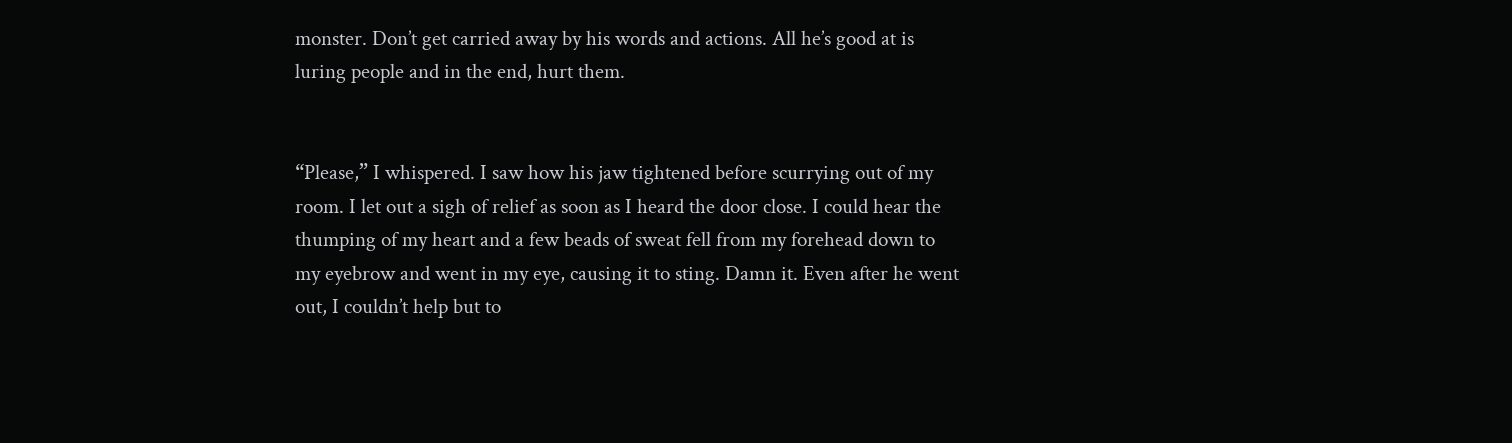monster. Don’t get carried away by his words and actions. All he’s good at is luring people and in the end, hurt them.


“Please,” I whispered. I saw how his jaw tightened before scurrying out of my room. I let out a sigh of relief as soon as I heard the door close. I could hear the thumping of my heart and a few beads of sweat fell from my forehead down to my eyebrow and went in my eye, causing it to sting. Damn it. Even after he went out, I couldn’t help but to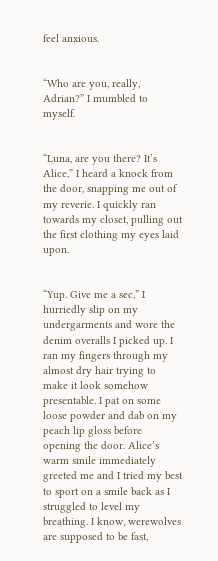feel anxious.


“Who are you, really, Adrian?” I mumbled to myself.


“Luna, are you there? It’s Alice,” I heard a knock from the door, snapping me out of my reverie. I quickly ran towards my closet, pulling out the first clothing my eyes laid upon.


“Yup. Give me a sec,” I hurriedly slip on my undergarments and wore the denim overalls I picked up. I ran my fingers through my almost dry hair trying to make it look somehow presentable. I pat on some loose powder and dab on my peach lip gloss before opening the door. Alice’s warm smile immediately greeted me and I tried my best to sport on a smile back as I struggled to level my breathing. I know, werewolves are supposed to be fast,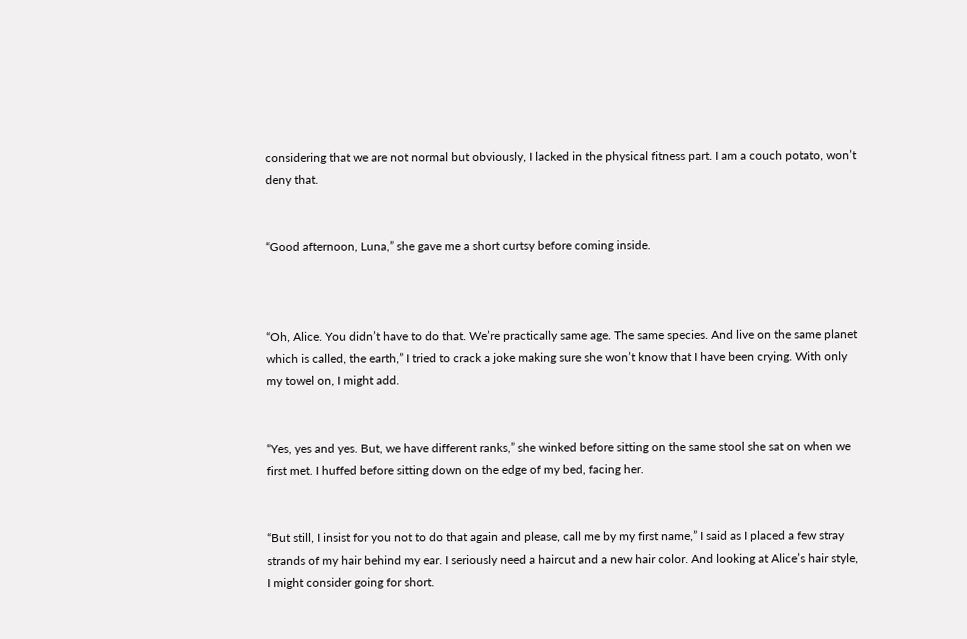considering that we are not normal but obviously, I lacked in the physical fitness part. I am a couch potato, won’t deny that.


“Good afternoon, Luna,” she gave me a short curtsy before coming inside.



“Oh, Alice. You didn’t have to do that. We’re practically same age. The same species. And live on the same planet which is called, the earth,” I tried to crack a joke making sure she won’t know that I have been crying. With only my towel on, I might add.


“Yes, yes and yes. But, we have different ranks,” she winked before sitting on the same stool she sat on when we first met. I huffed before sitting down on the edge of my bed, facing her.


“But still, I insist for you not to do that again and please, call me by my first name,” I said as I placed a few stray strands of my hair behind my ear. I seriously need a haircut and a new hair color. And looking at Alice’s hair style, I might consider going for short.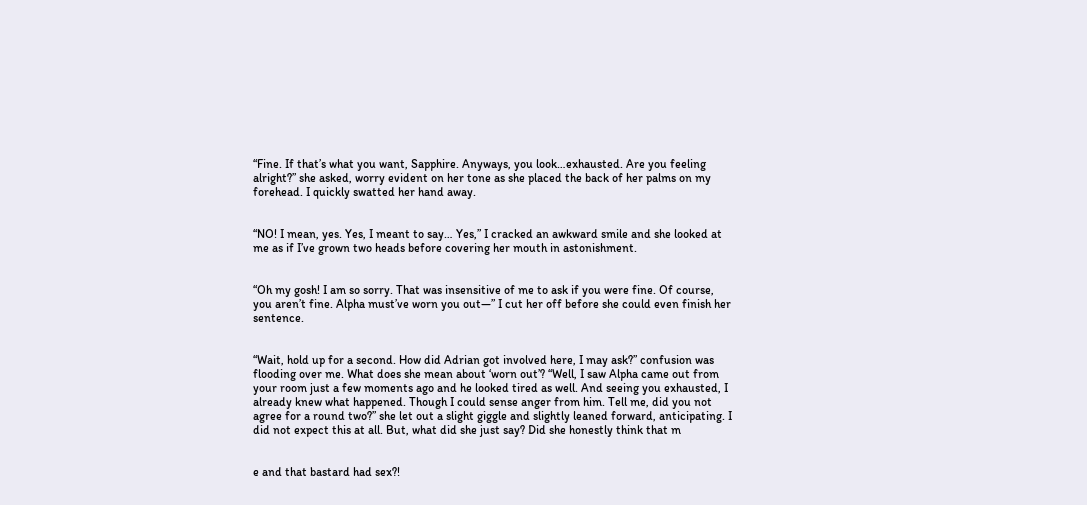“Fine. If that’s what you want, Sapphire. Anyways, you look…exhausted. Are you feeling alright?” she asked, worry evident on her tone as she placed the back of her palms on my forehead. I quickly swatted her hand away.


“NO! I mean, yes. Yes, I meant to say… Yes,” I cracked an awkward smile and she looked at me as if I’ve grown two heads before covering her mouth in astonishment.


“Oh my gosh! I am so sorry. That was insensitive of me to ask if you were fine. Of course, you aren’t fine. Alpha must’ve worn you out—” I cut her off before she could even finish her sentence.


“Wait, hold up for a second. How did Adrian got involved here, I may ask?” confusion was flooding over me. What does she mean about ‘worn out’? “Well, I saw Alpha came out from your room just a few moments ago and he looked tired as well. And seeing you exhausted, I already knew what happened. Though I could sense anger from him. Tell me, did you not agree for a round two?” she let out a slight giggle and slightly leaned forward, anticipating. I did not expect this at all. But, what did she just say? Did she honestly think that m


e and that bastard had sex?!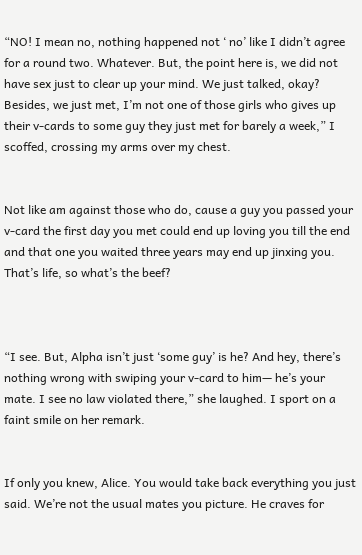“NO! I mean no, nothing happened not ‘ no’ like I didn’t agree for a round two. Whatever. But, the point here is, we did not have sex just to clear up your mind. We just talked, okay? Besides, we just met, I’m not one of those girls who gives up their v-cards to some guy they just met for barely a week,” I scoffed, crossing my arms over my chest.


Not like am against those who do, cause a guy you passed your v-card the first day you met could end up loving you till the end and that one you waited three years may end up jinxing you. That’s life, so what’s the beef?



“I see. But, Alpha isn’t just ‘some guy’ is he? And hey, there’s nothing wrong with swiping your v-card to him— he’s your mate. I see no law violated there,” she laughed. I sport on a faint smile on her remark.


If only you knew, Alice. You would take back everything you just said. We’re not the usual mates you picture. He craves for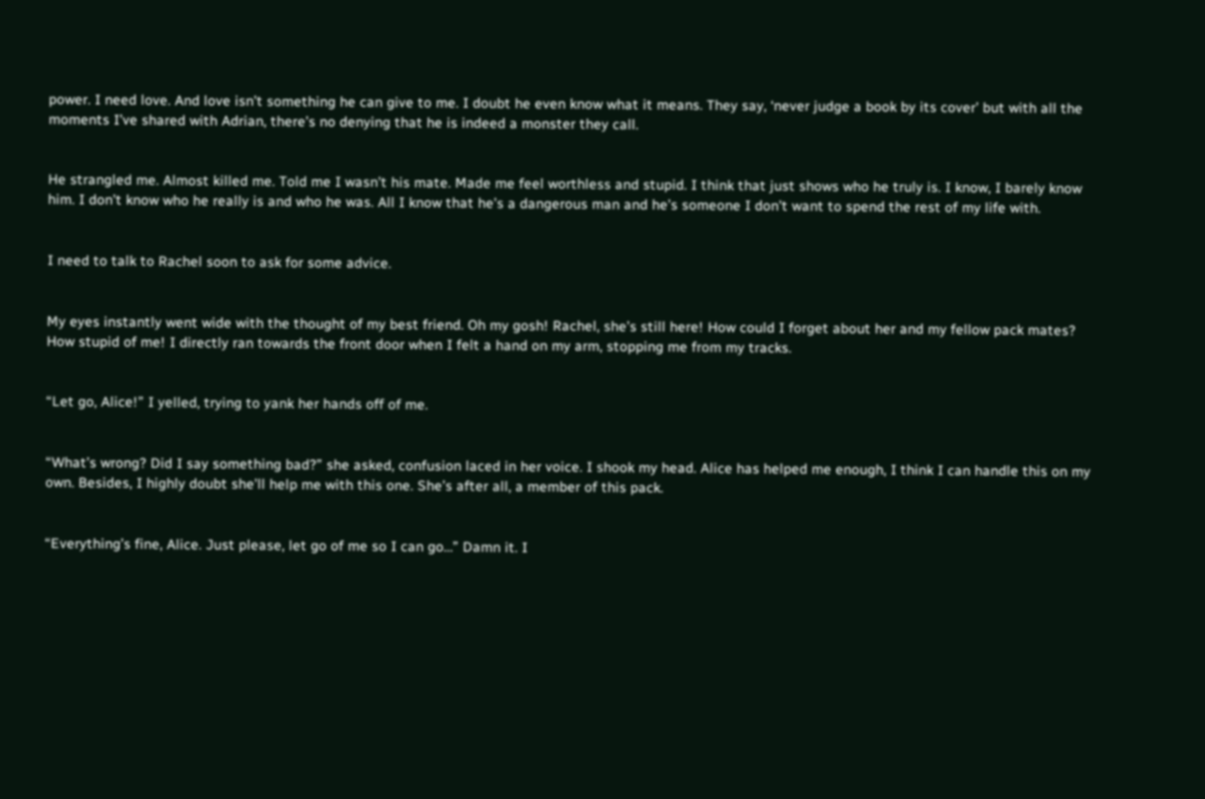power. I need love. And love isn’t something he can give to me. I doubt he even know what it means. They say, ‘never judge a book by its cover’ but with all the moments I’ve shared with Adrian, there’s no denying that he is indeed a monster they call.


He strangled me. Almost killed me. Told me I wasn’t his mate. Made me feel worthless and stupid. I think that just shows who he truly is. I know, I barely know him. I don’t know who he really is and who he was. All I know that he’s a dangerous man and he’s someone I don’t want to spend the rest of my life with.


I need to talk to Rachel soon to ask for some advice.


My eyes instantly went wide with the thought of my best friend. Oh my gosh! Rachel, she’s still here! How could I forget about her and my fellow pack mates? How stupid of me! I directly ran towards the front door when I felt a hand on my arm, stopping me from my tracks.


“Let go, Alice!” I yelled, trying to yank her hands off of me.


“What’s wrong? Did I say something bad?” she asked, confusion laced in her voice. I shook my head. Alice has helped me enough, I think I can handle this on my own. Besides, I highly doubt she’ll help me with this one. She’s after all, a member of this pack.


“Everything’s fine, Alice. Just please, let go of me so I can go…” Damn it. I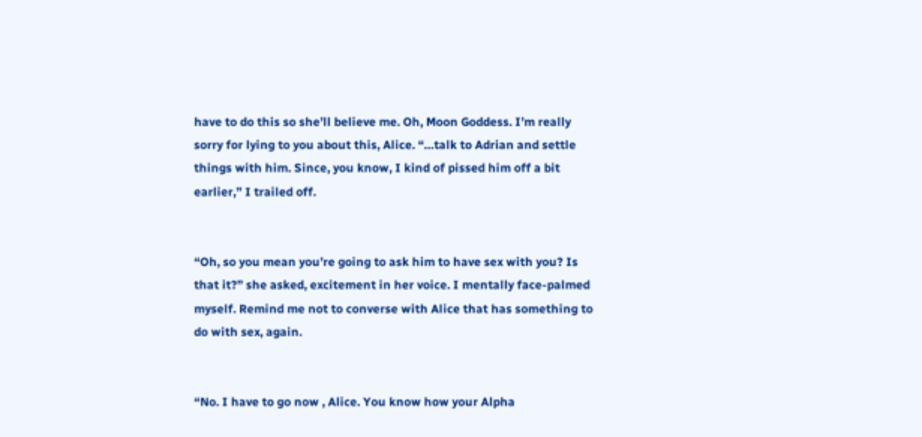have to do this so she’ll believe me. Oh, Moon Goddess. I’m really sorry for lying to you about this, Alice. “…talk to Adrian and settle things with him. Since, you know, I kind of pissed him off a bit earlier,” I trailed off.


“Oh, so you mean you’re going to ask him to have sex with you? Is that it?” she asked, excitement in her voice. I mentally face-palmed myself. Remind me not to converse with Alice that has something to do with sex, again.


“No. I have to go now , Alice. You know how your Alpha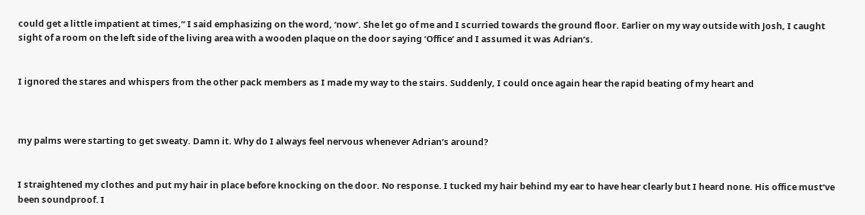could get a little impatient at times,” I said emphasizing on the word, ‘now’. She let go of me and I scurried towards the ground floor. Earlier on my way outside with Josh, I caught sight of a room on the left side of the living area with a wooden plaque on the door saying ‘Office’ and I assumed it was Adrian’s.


I ignored the stares and whispers from the other pack members as I made my way to the stairs. Suddenly, I could once again hear the rapid beating of my heart and



my palms were starting to get sweaty. Damn it. Why do I always feel nervous whenever Adrian’s around?


I straightened my clothes and put my hair in place before knocking on the door. No response. I tucked my hair behind my ear to have hear clearly but I heard none. His office must’ve been soundproof. I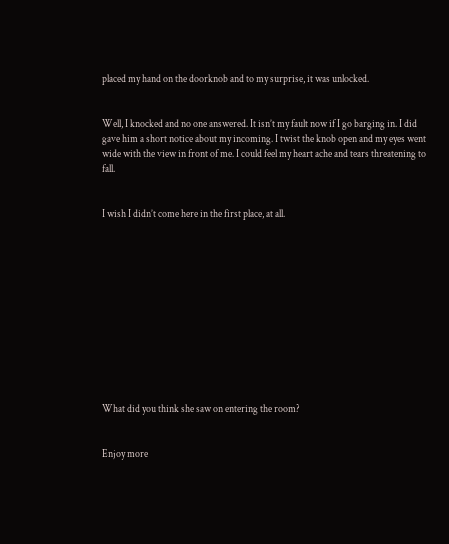placed my hand on the doorknob and to my surprise, it was unlocked.


Well, I knocked and no one answered. It isn’t my fault now if I go barging in. I did gave him a short notice about my incoming. I twist the knob open and my eyes went wide with the view in front of me. I could feel my heart ache and tears threatening to fall.


I wish I didn’t come here in the first place, at all.












What did you think she saw on entering the room?


Enjoy more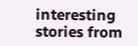interesting stories from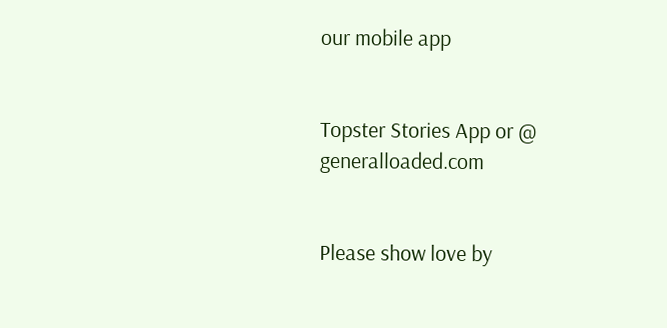our mobile app


Topster Stories App or @ generalloaded.com


Please show love by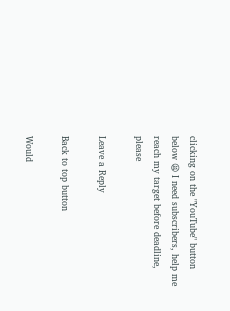clicking on the "YouTube" button below 😫 I need subscribers, help me reach my target before deadline, please

Leave a Reply

Back to top button

Would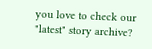you love to check our "latest" story archive?